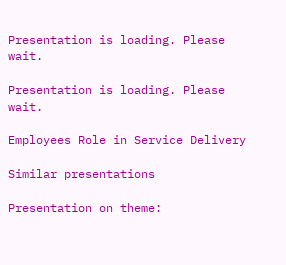Presentation is loading. Please wait.

Presentation is loading. Please wait.

Employees Role in Service Delivery

Similar presentations

Presentation on theme: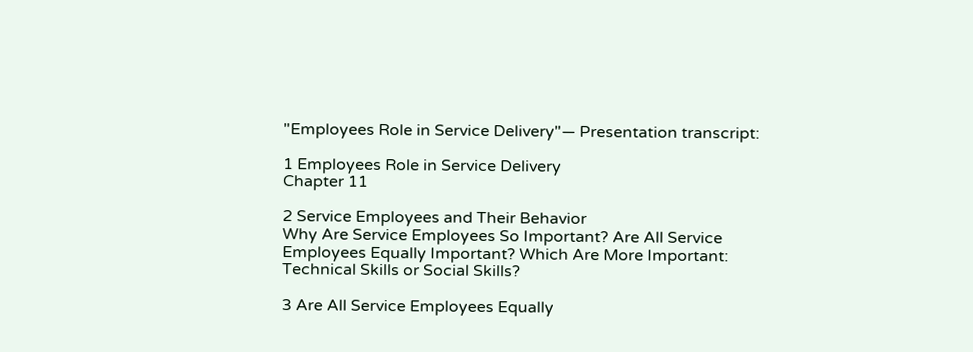"Employees Role in Service Delivery"— Presentation transcript:

1 Employees Role in Service Delivery
Chapter 11

2 Service Employees and Their Behavior
Why Are Service Employees So Important? Are All Service Employees Equally Important? Which Are More Important: Technical Skills or Social Skills?

3 Are All Service Employees Equally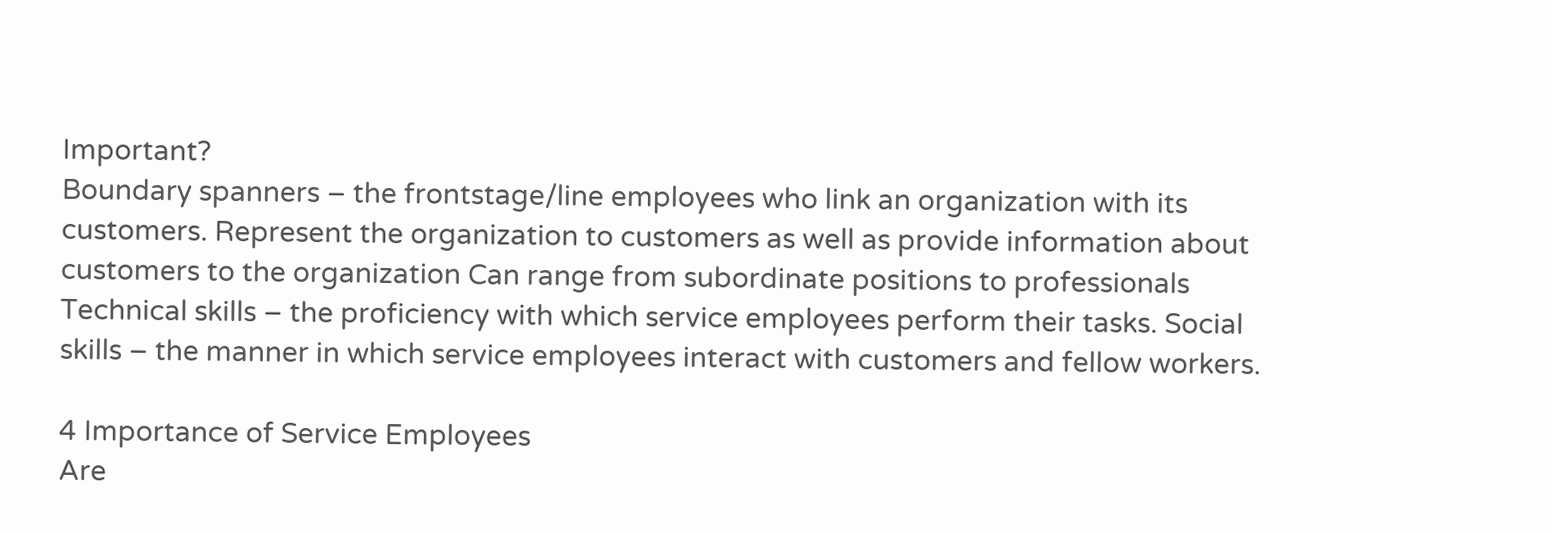Important?
Boundary spanners – the frontstage/line employees who link an organization with its customers. Represent the organization to customers as well as provide information about customers to the organization Can range from subordinate positions to professionals Technical skills – the proficiency with which service employees perform their tasks. Social skills – the manner in which service employees interact with customers and fellow workers.

4 Importance of Service Employees
Are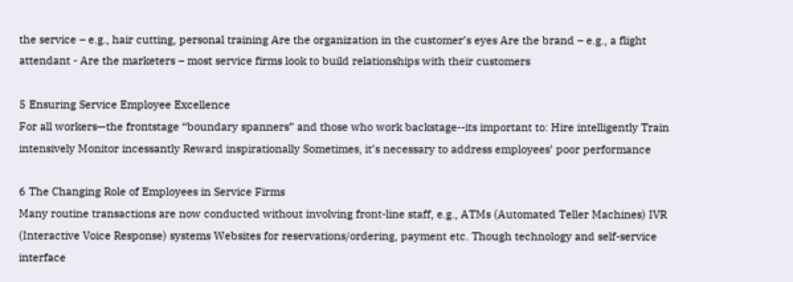the service – e.g., hair cutting, personal training Are the organization in the customer’s eyes Are the brand – e.g., a flight attendant - Are the marketers – most service firms look to build relationships with their customers

5 Ensuring Service Employee Excellence
For all workers—the frontstage “boundary spanners” and those who work backstage--its important to: Hire intelligently Train intensively Monitor incessantly Reward inspirationally Sometimes, it’s necessary to address employees’ poor performance

6 The Changing Role of Employees in Service Firms
Many routine transactions are now conducted without involving front-line staff, e.g., ATMs (Automated Teller Machines) IVR (Interactive Voice Response) systems Websites for reservations/ordering, payment etc. Though technology and self-service interface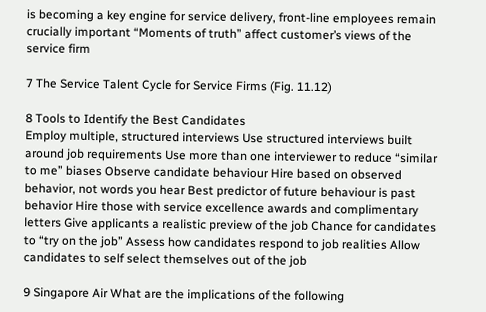is becoming a key engine for service delivery, front-line employees remain crucially important “Moments of truth” affect customer’s views of the service firm

7 The Service Talent Cycle for Service Firms (Fig. 11.12)

8 Tools to Identify the Best Candidates
Employ multiple, structured interviews Use structured interviews built around job requirements Use more than one interviewer to reduce “similar to me” biases Observe candidate behaviour Hire based on observed behavior, not words you hear Best predictor of future behaviour is past behavior Hire those with service excellence awards and complimentary letters Give applicants a realistic preview of the job Chance for candidates to “try on the job” Assess how candidates respond to job realities Allow candidates to self select themselves out of the job

9 Singapore Air What are the implications of the following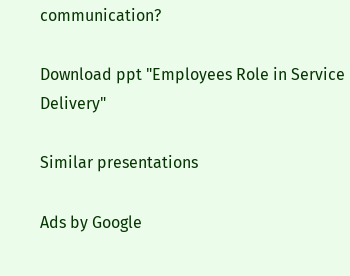communication?

Download ppt "Employees Role in Service Delivery"

Similar presentations

Ads by Google